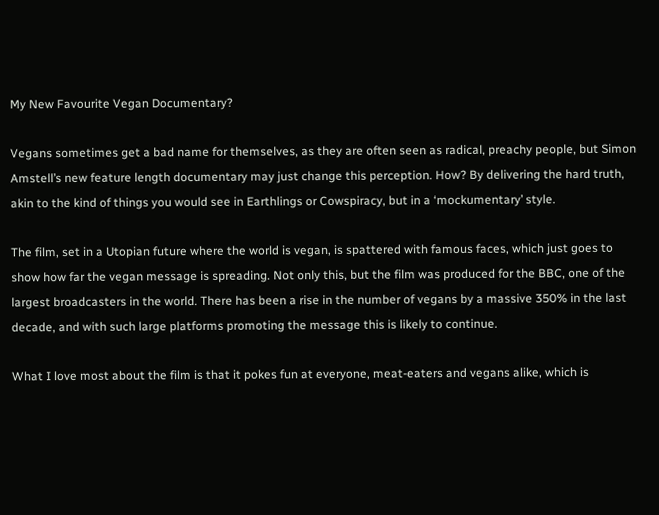My New Favourite Vegan Documentary?

Vegans sometimes get a bad name for themselves, as they are often seen as radical, preachy people, but Simon Amstell’s new feature length documentary may just change this perception. How? By delivering the hard truth, akin to the kind of things you would see in Earthlings or Cowspiracy, but in a ‘mockumentary’ style.

The film, set in a Utopian future where the world is vegan, is spattered with famous faces, which just goes to show how far the vegan message is spreading. Not only this, but the film was produced for the BBC, one of the largest broadcasters in the world. There has been a rise in the number of vegans by a massive 350% in the last decade, and with such large platforms promoting the message this is likely to continue.

What I love most about the film is that it pokes fun at everyone, meat-eaters and vegans alike, which is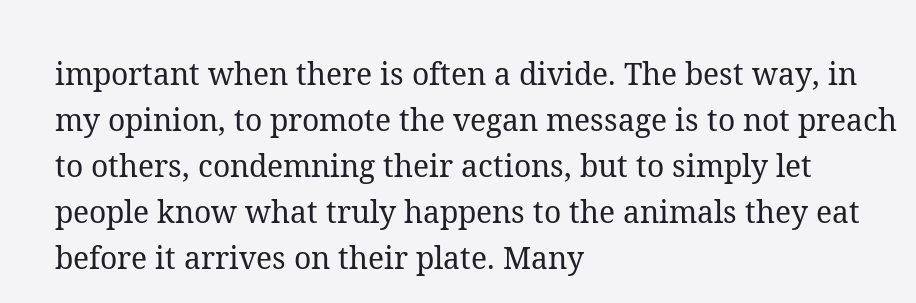important when there is often a divide. The best way, in my opinion, to promote the vegan message is to not preach to others, condemning their actions, but to simply let people know what truly happens to the animals they eat before it arrives on their plate. Many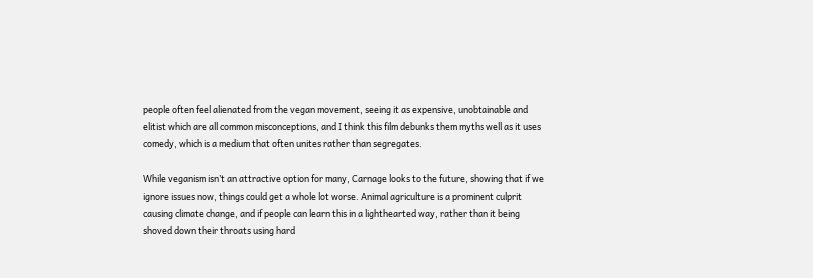people often feel alienated from the vegan movement, seeing it as expensive, unobtainable and elitist which are all common misconceptions, and I think this film debunks them myths well as it uses comedy, which is a medium that often unites rather than segregates.

While veganism isn’t an attractive option for many, Carnage looks to the future, showing that if we ignore issues now, things could get a whole lot worse. Animal agriculture is a prominent culprit causing climate change, and if people can learn this in a lighthearted way, rather than it being shoved down their throats using hard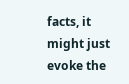facts, it might just evoke the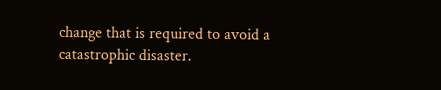change that is required to avoid a catastrophic disaster.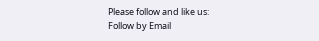Please follow and like us:
Follow by Email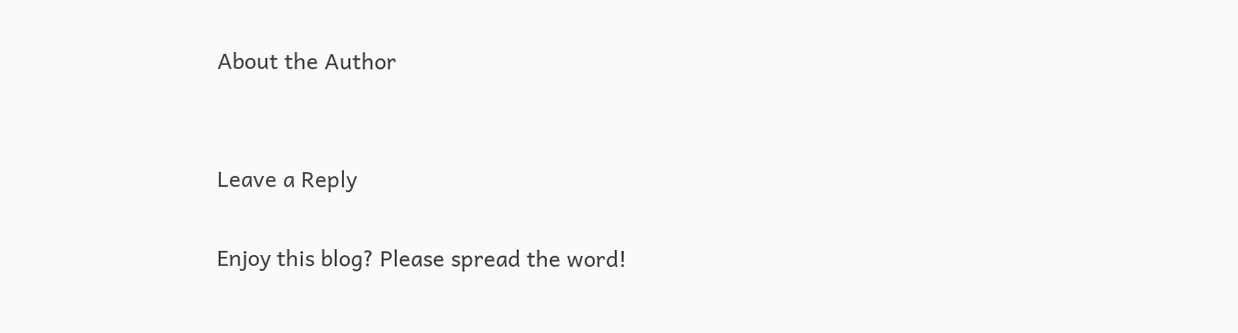About the Author


Leave a Reply

Enjoy this blog? Please spread the word!